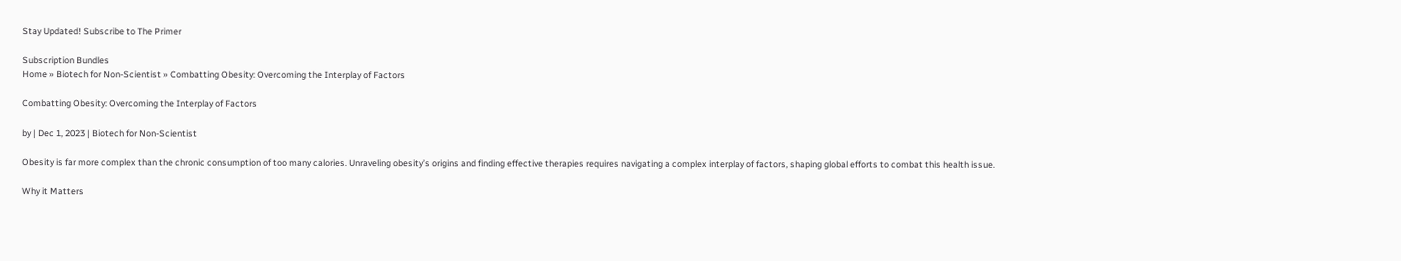Stay Updated! Subscribe to The Primer

Subscription Bundles
Home » Biotech for Non-Scientist » Combatting Obesity: Overcoming the Interplay of Factors

Combatting Obesity: Overcoming the Interplay of Factors

by | Dec 1, 2023 | Biotech for Non-Scientist

Obesity is far more complex than the chronic consumption of too many calories. Unraveling obesity’s origins and finding effective therapies requires navigating a complex interplay of factors, shaping global efforts to combat this health issue.

Why it Matters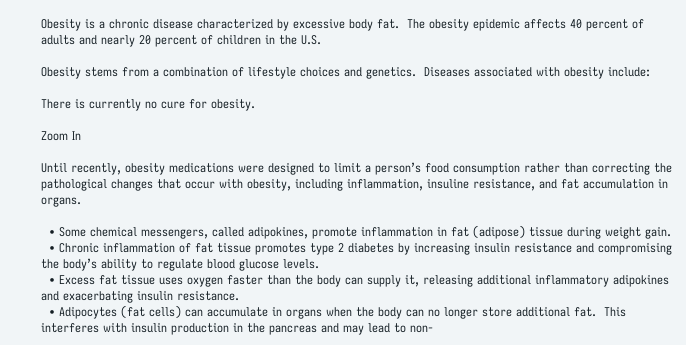Obesity is a chronic disease characterized by excessive body fat.  The obesity epidemic affects 40 percent of adults and nearly 20 percent of children in the U.S.

Obesity stems from a combination of lifestyle choices and genetics.  Diseases associated with obesity include:

There is currently no cure for obesity.

Zoom In

Until recently, obesity medications were designed to limit a person’s food consumption rather than correcting the pathological changes that occur with obesity, including inflammation, insuline resistance, and fat accumulation in organs.

  • Some chemical messengers, called adipokines, promote inflammation in fat (adipose) tissue during weight gain.
  • Chronic inflammation of fat tissue promotes type 2 diabetes by increasing insulin resistance and compromising the body’s ability to regulate blood glucose levels.
  • Excess fat tissue uses oxygen faster than the body can supply it, releasing additional inflammatory adipokines and exacerbating insulin resistance.
  • Adipocytes (fat cells) can accumulate in organs when the body can no longer store additional fat.  This interferes with insulin production in the pancreas and may lead to non-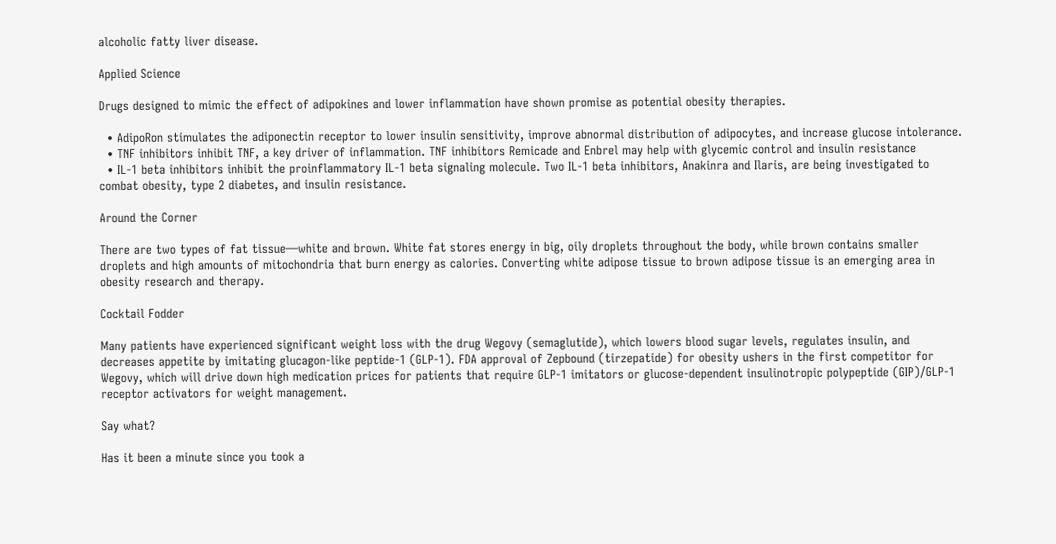alcoholic fatty liver disease.

Applied Science

Drugs designed to mimic the effect of adipokines and lower inflammation have shown promise as potential obesity therapies.

  • AdipoRon stimulates the adiponectin receptor to lower insulin sensitivity, improve abnormal distribution of adipocytes, and increase glucose intolerance.
  • TNF inhibitors inhibit TNF, a key driver of inflammation. TNF inhibitors Remicade and Enbrel may help with glycemic control and insulin resistance
  • IL-1 beta inhibitors inhibit the proinflammatory IL-1 beta signaling molecule. Two IL-1 beta inhibitors, Anakinra and Ilaris, are being investigated to combat obesity, type 2 diabetes, and insulin resistance.

Around the Corner

There are two types of fat tissue—white and brown. White fat stores energy in big, oily droplets throughout the body, while brown contains smaller droplets and high amounts of mitochondria that burn energy as calories. Converting white adipose tissue to brown adipose tissue is an emerging area in obesity research and therapy.

Cocktail Fodder

Many patients have experienced significant weight loss with the drug Wegovy (semaglutide), which lowers blood sugar levels, regulates insulin, and decreases appetite by imitating glucagon-like peptide-1 (GLP-1). FDA approval of Zepbound (tirzepatide) for obesity ushers in the first competitor for Wegovy, which will drive down high medication prices for patients that require GLP-1 imitators or glucose-dependent insulinotropic polypeptide (GIP)/GLP-1 receptor activators for weight management.

Say what?

Has it been a minute since you took a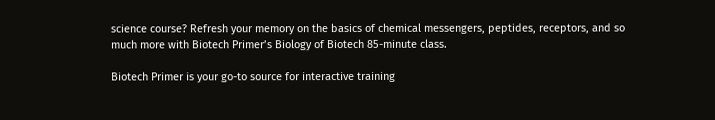science course? Refresh your memory on the basics of chemical messengers, peptides, receptors, and so much more with Biotech Primer’s Biology of Biotech 85-minute class.

Biotech Primer is your go-to source for interactive training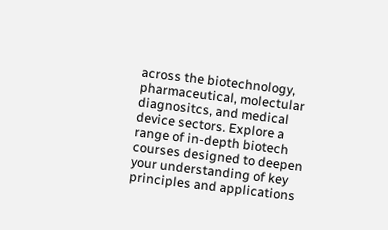across the biotechnology, pharmaceutical, molectular diagnositcs, and medical device sectors. Explore a range of in-depth biotech courses designed to deepen your understanding of key principles and applications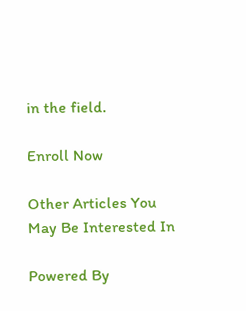in the field.

Enroll Now

Other Articles You May Be Interested In

Powered By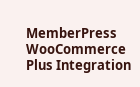MemberPress WooCommerce Plus Integration